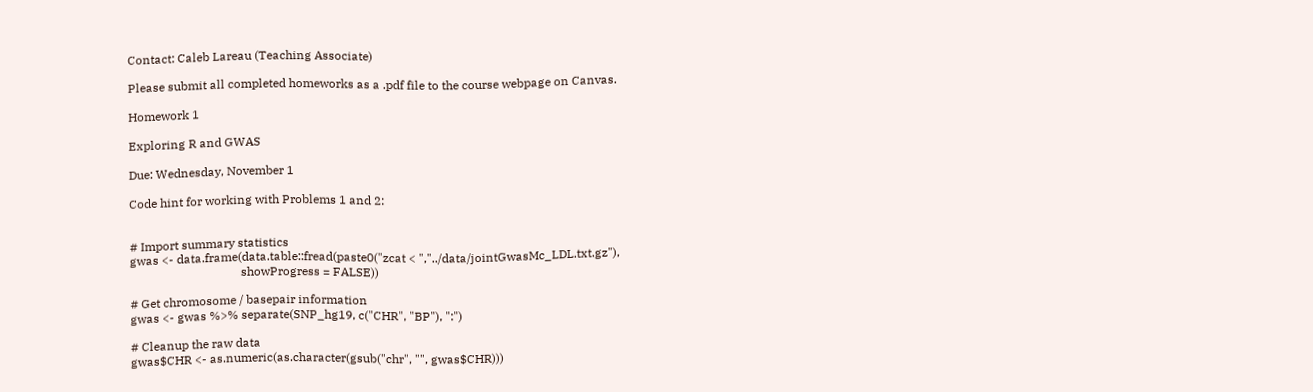Contact: Caleb Lareau (Teaching Associate)

Please submit all completed homeworks as a .pdf file to the course webpage on Canvas.

Homework 1

Exploring R and GWAS

Due: Wednesday, November 1

Code hint for working with Problems 1 and 2:


# Import summary statistics
gwas <- data.frame(data.table::fread(paste0("zcat < ","../data/jointGwasMc_LDL.txt.gz"),
                                     showProgress = FALSE))

# Get chromosome / basepair information
gwas <- gwas %>% separate(SNP_hg19, c("CHR", "BP"), ":")

# Cleanup the raw data
gwas$CHR <- as.numeric(as.character(gsub("chr", "", gwas$CHR)))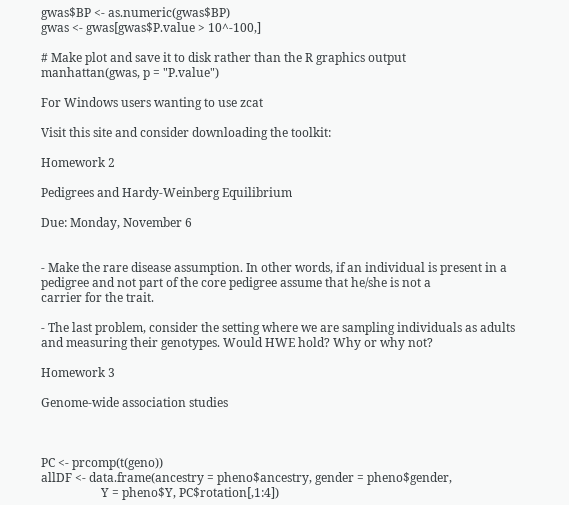gwas$BP <- as.numeric(gwas$BP)
gwas <- gwas[gwas$P.value > 10^-100,]

# Make plot and save it to disk rather than the R graphics output
manhattan(gwas, p = "P.value")

For Windows users wanting to use zcat

Visit this site and consider downloading the toolkit:

Homework 2

Pedigrees and Hardy-Weinberg Equilibrium

Due: Monday, November 6


- Make the rare disease assumption. In other words, if an individual is present in a
pedigree and not part of the core pedigree assume that he/she is not a
carrier for the trait.

- The last problem, consider the setting where we are sampling individuals as adults
and measuring their genotypes. Would HWE hold? Why or why not?

Homework 3

Genome-wide association studies



PC <- prcomp(t(geno))
allDF <- data.frame(ancestry = pheno$ancestry, gender = pheno$gender,
                    Y = pheno$Y, PC$rotation[,1:4])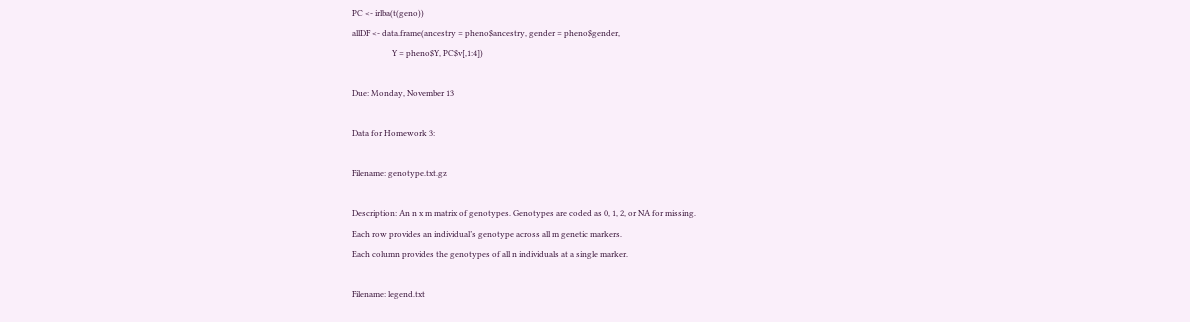PC <- irlba(t(geno))
allDF <- data.frame(ancestry = pheno$ancestry, gender = pheno$gender,
                    Y = pheno$Y, PC$v[,1:4])

Due: Monday, November 13

Data for Homework 3:

Filename: genotype.txt.gz

Description: An n x m matrix of genotypes. Genotypes are coded as 0, 1, 2, or NA for missing.
Each row provides an individual’s genotype across all m genetic markers.
Each column provides the genotypes of all n individuals at a single marker.

Filename: legend.txt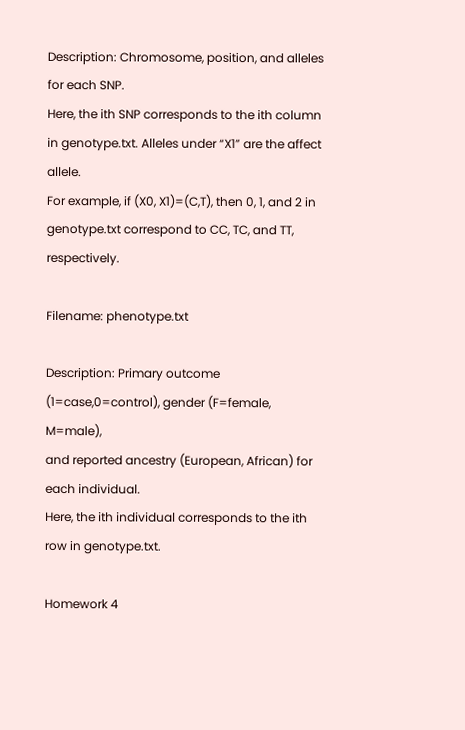Description: Chromosome, position, and alleles for each SNP.
Here, the ith SNP corresponds to the ith column in genotype.txt. Alleles under “X1” are the affect allele.
For example, if (X0, X1)=(C,T), then 0, 1, and 2 in genotype.txt correspond to CC, TC, and TT, respectively.

Filename: phenotype.txt

Description: Primary outcome (1=case,0=control), gender (F=female, M=male),
and reported ancestry (European, African) for each individual.
Here, the ith individual corresponds to the ith row in genotype.txt.

Homework 4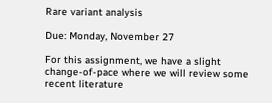Rare variant analysis

Due: Monday, November 27

For this assignment, we have a slight change-of-pace where we will review some recent literature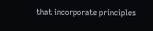that incorporate principles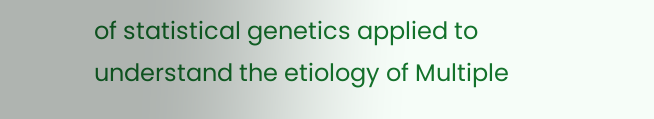of statistical genetics applied to understand the etiology of Multiple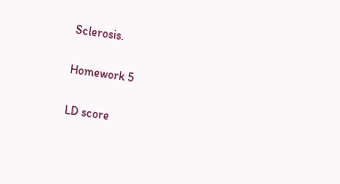Sclerosis.

Homework 5

LD score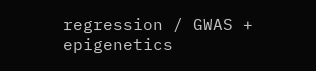regression / GWAS + epigenetics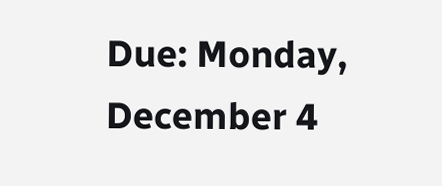Due: Monday, December 4